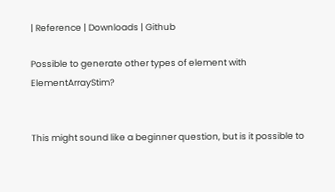| Reference | Downloads | Github

Possible to generate other types of element with ElementArrayStim?


This might sound like a beginner question, but is it possible to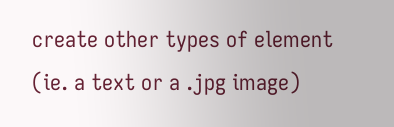create other types of element (ie. a text or a .jpg image)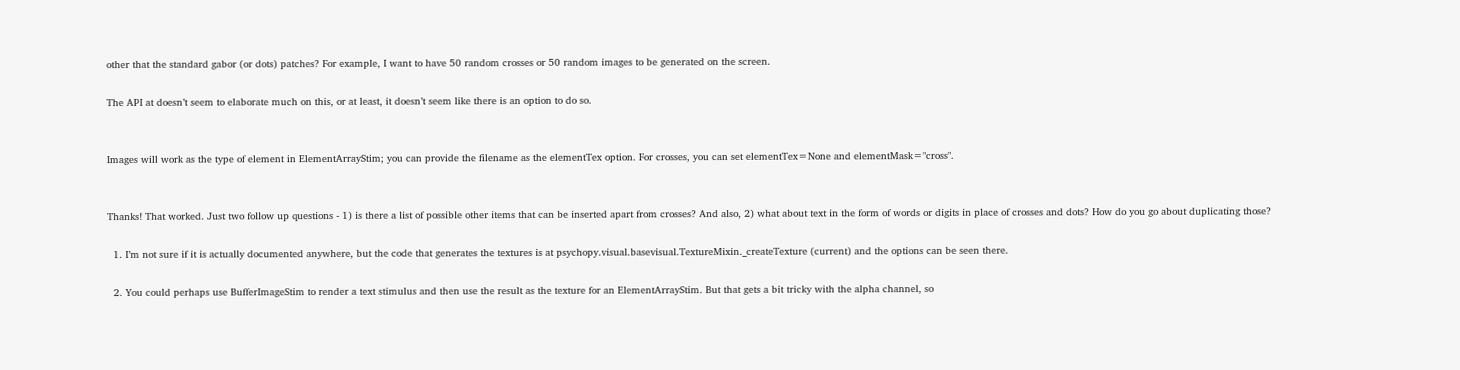other that the standard gabor (or dots) patches? For example, I want to have 50 random crosses or 50 random images to be generated on the screen.

The API at doesn’t seem to elaborate much on this, or at least, it doesn’t seem like there is an option to do so.


Images will work as the type of element in ElementArrayStim; you can provide the filename as the elementTex option. For crosses, you can set elementTex=None and elementMask="cross".


Thanks! That worked. Just two follow up questions - 1) is there a list of possible other items that can be inserted apart from crosses? And also, 2) what about text in the form of words or digits in place of crosses and dots? How do you go about duplicating those?

  1. I’m not sure if it is actually documented anywhere, but the code that generates the textures is at psychopy.visual.basevisual.TextureMixin._createTexture (current) and the options can be seen there.

  2. You could perhaps use BufferImageStim to render a text stimulus and then use the result as the texture for an ElementArrayStim. But that gets a bit tricky with the alpha channel, so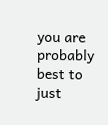you are probably best to just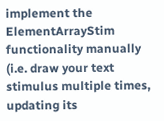implement the ElementArrayStim functionality manually (i.e. draw your text stimulus multiple times, updating its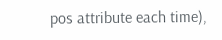pos attribute each time),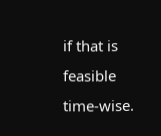if that is feasible time-wise.